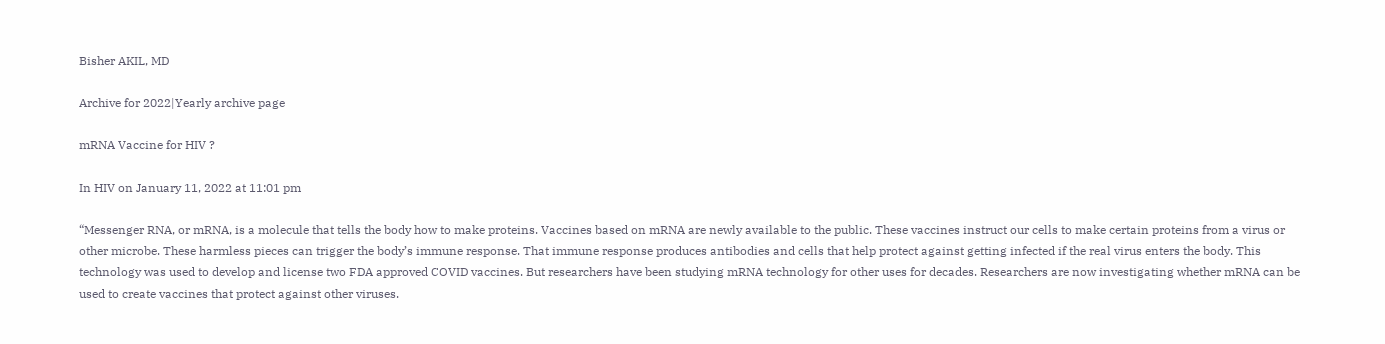Bisher AKIL, MD

Archive for 2022|Yearly archive page

mRNA Vaccine for HIV ?

In HIV on January 11, 2022 at 11:01 pm

“Messenger RNA, or mRNA, is a molecule that tells the body how to make proteins. Vaccines based on mRNA are newly available to the public. These vaccines instruct our cells to make certain proteins from a virus or other microbe. These harmless pieces can trigger the body’s immune response. That immune response produces antibodies and cells that help protect against getting infected if the real virus enters the body. This technology was used to develop and license two FDA approved COVID vaccines. But researchers have been studying mRNA technology for other uses for decades. Researchers are now investigating whether mRNA can be used to create vaccines that protect against other viruses.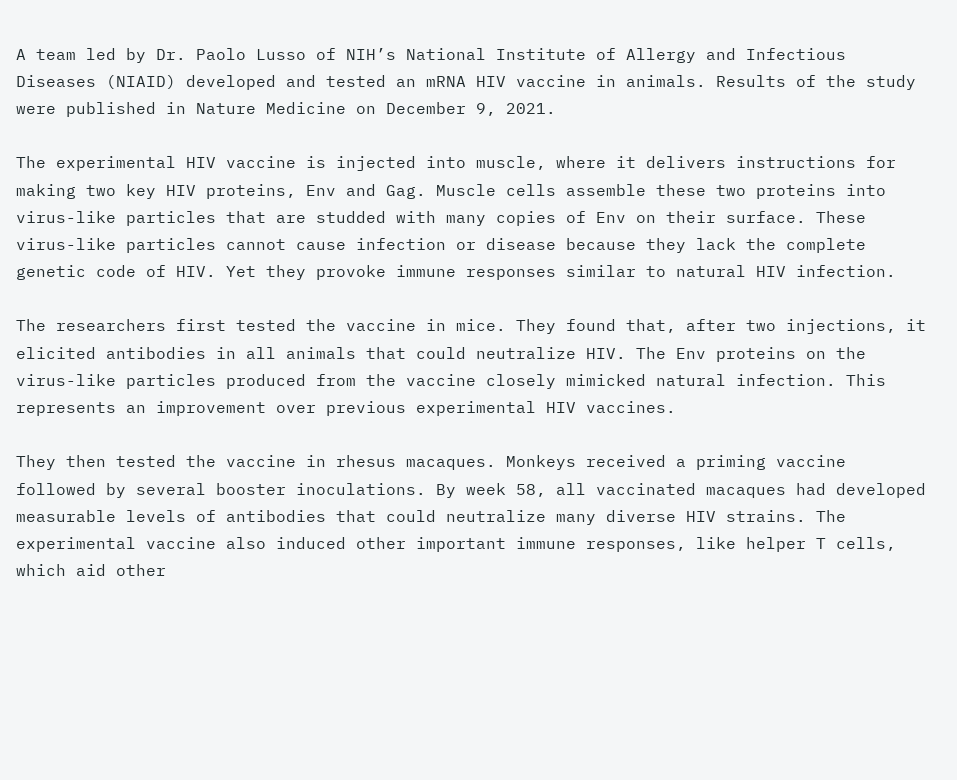A team led by Dr. Paolo Lusso of NIH’s National Institute of Allergy and Infectious Diseases (NIAID) developed and tested an mRNA HIV vaccine in animals. Results of the study were published in Nature Medicine on December 9, 2021.

The experimental HIV vaccine is injected into muscle, where it delivers instructions for making two key HIV proteins, Env and Gag. Muscle cells assemble these two proteins into virus-like particles that are studded with many copies of Env on their surface. These virus-like particles cannot cause infection or disease because they lack the complete genetic code of HIV. Yet they provoke immune responses similar to natural HIV infection.

The researchers first tested the vaccine in mice. They found that, after two injections, it elicited antibodies in all animals that could neutralize HIV. The Env proteins on the virus-like particles produced from the vaccine closely mimicked natural infection. This represents an improvement over previous experimental HIV vaccines.

They then tested the vaccine in rhesus macaques. Monkeys received a priming vaccine followed by several booster inoculations. By week 58, all vaccinated macaques had developed measurable levels of antibodies that could neutralize many diverse HIV strains. The experimental vaccine also induced other important immune responses, like helper T cells, which aid other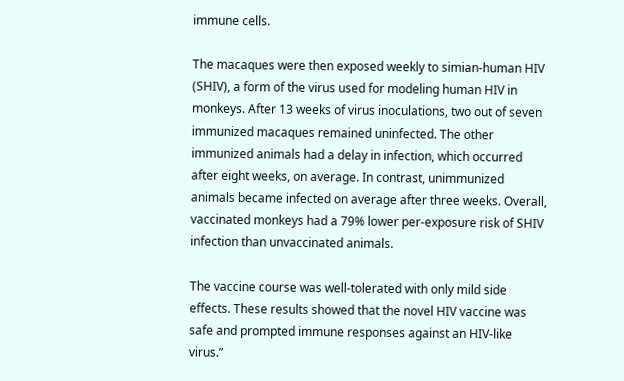immune cells.

The macaques were then exposed weekly to simian-human HIV (SHIV), a form of the virus used for modeling human HIV in monkeys. After 13 weeks of virus inoculations, two out of seven immunized macaques remained uninfected. The other immunized animals had a delay in infection, which occurred after eight weeks, on average. In contrast, unimmunized animals became infected on average after three weeks. Overall, vaccinated monkeys had a 79% lower per-exposure risk of SHIV infection than unvaccinated animals.

The vaccine course was well-tolerated with only mild side effects. These results showed that the novel HIV vaccine was safe and prompted immune responses against an HIV-like virus.”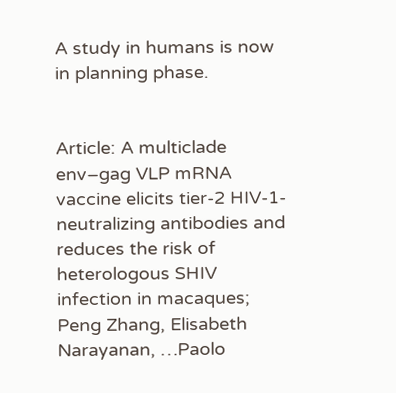A study in humans is now in planning phase.


Article: A multiclade env–gag VLP mRNA vaccine elicits tier-2 HIV-1-neutralizing antibodies and reduces the risk of heterologous SHIV infection in macaques; Peng Zhang, Elisabeth Narayanan, …Paolo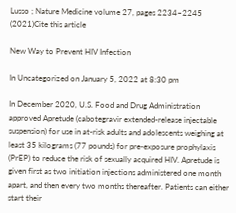Lusso ; Nature Medicine volume 27, pages 2234–2245 (2021)Cite this article

New Way to Prevent HIV Infection

In Uncategorized on January 5, 2022 at 8:30 pm

In December 2020, U.S. Food and Drug Administration approved Apretude (cabotegravir extended-release injectable suspension) for use in at-risk adults and adolescents weighing at least 35 kilograms (77 pounds) for pre-exposure prophylaxis (PrEP) to reduce the risk of sexually acquired HIV. Apretude is given first as two initiation injections administered one month apart, and then every two months thereafter. Patients can either start their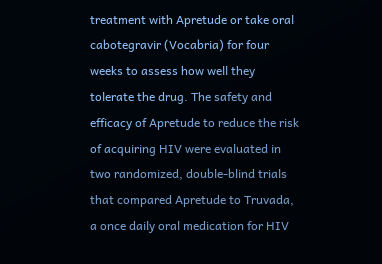treatment with Apretude or take oral cabotegravir (Vocabria) for four weeks to assess how well they tolerate the drug. The safety and efficacy of Apretude to reduce the risk of acquiring HIV were evaluated in two randomized, double-blind trials that compared Apretude to Truvada, a once daily oral medication for HIV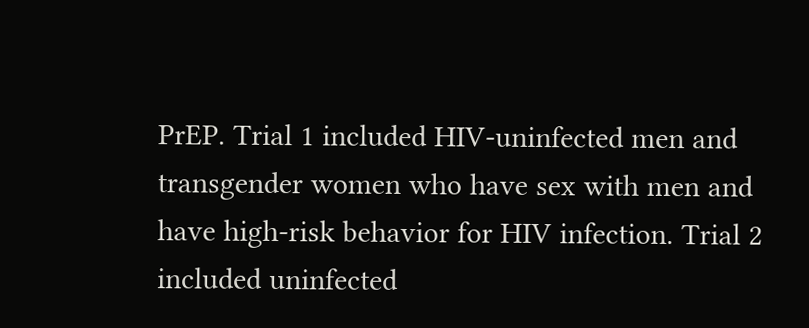PrEP. Trial 1 included HIV-uninfected men and transgender women who have sex with men and have high-risk behavior for HIV infection. Trial 2 included uninfected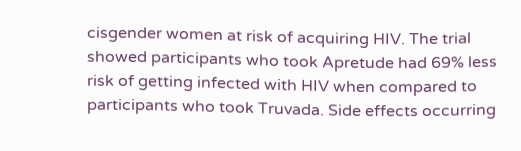cisgender women at risk of acquiring HIV. The trial showed participants who took Apretude had 69% less risk of getting infected with HIV when compared to participants who took Truvada. Side effects occurring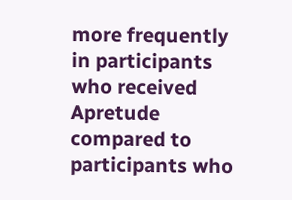more frequently in participants who received Apretude compared to participants who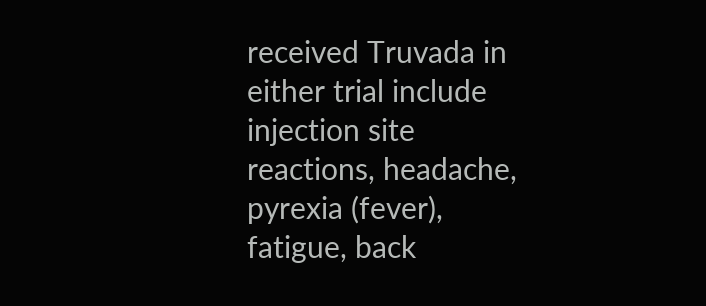received Truvada in either trial include injection site reactions, headache, pyrexia (fever), fatigue, back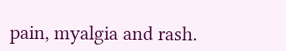pain, myalgia and rash.